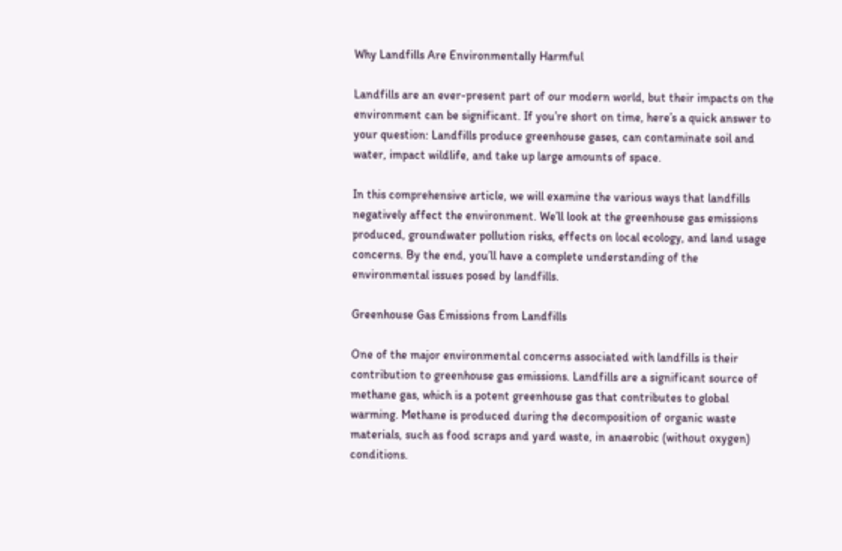Why Landfills Are Environmentally Harmful

Landfills are an ever-present part of our modern world, but their impacts on the environment can be significant. If you’re short on time, here’s a quick answer to your question: Landfills produce greenhouse gases, can contaminate soil and water, impact wildlife, and take up large amounts of space.

In this comprehensive article, we will examine the various ways that landfills negatively affect the environment. We’ll look at the greenhouse gas emissions produced, groundwater pollution risks, effects on local ecology, and land usage concerns. By the end, you’ll have a complete understanding of the environmental issues posed by landfills.

Greenhouse Gas Emissions from Landfills

One of the major environmental concerns associated with landfills is their contribution to greenhouse gas emissions. Landfills are a significant source of methane gas, which is a potent greenhouse gas that contributes to global warming. Methane is produced during the decomposition of organic waste materials, such as food scraps and yard waste, in anaerobic (without oxygen) conditions.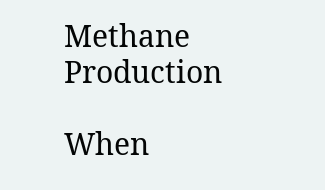Methane Production

When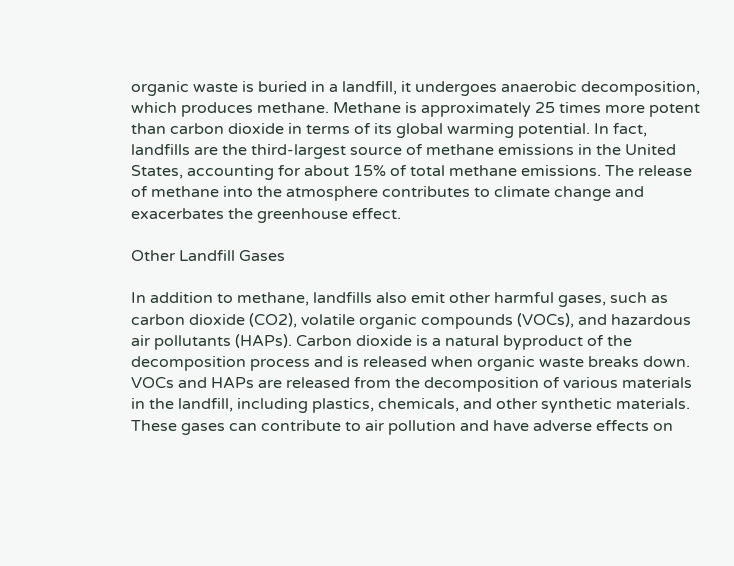organic waste is buried in a landfill, it undergoes anaerobic decomposition, which produces methane. Methane is approximately 25 times more potent than carbon dioxide in terms of its global warming potential. In fact, landfills are the third-largest source of methane emissions in the United States, accounting for about 15% of total methane emissions. The release of methane into the atmosphere contributes to climate change and exacerbates the greenhouse effect.

Other Landfill Gases

In addition to methane, landfills also emit other harmful gases, such as carbon dioxide (CO2), volatile organic compounds (VOCs), and hazardous air pollutants (HAPs). Carbon dioxide is a natural byproduct of the decomposition process and is released when organic waste breaks down. VOCs and HAPs are released from the decomposition of various materials in the landfill, including plastics, chemicals, and other synthetic materials. These gases can contribute to air pollution and have adverse effects on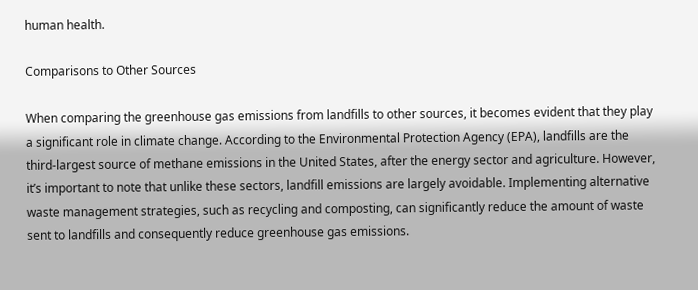human health.

Comparisons to Other Sources

When comparing the greenhouse gas emissions from landfills to other sources, it becomes evident that they play a significant role in climate change. According to the Environmental Protection Agency (EPA), landfills are the third-largest source of methane emissions in the United States, after the energy sector and agriculture. However, it’s important to note that unlike these sectors, landfill emissions are largely avoidable. Implementing alternative waste management strategies, such as recycling and composting, can significantly reduce the amount of waste sent to landfills and consequently reduce greenhouse gas emissions.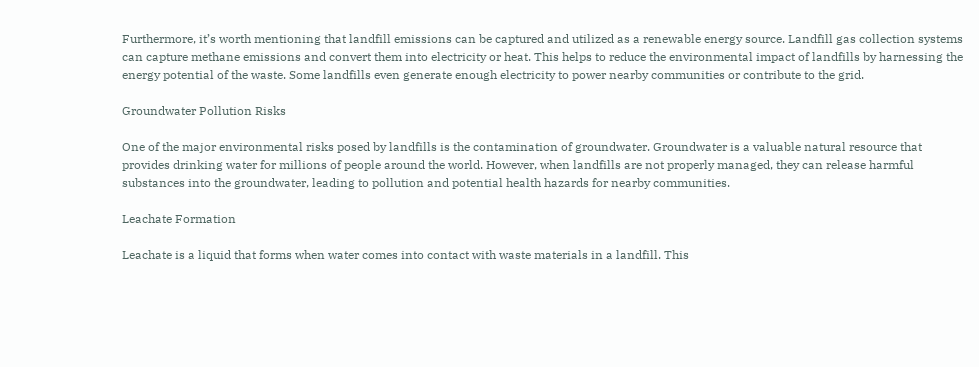Furthermore, it’s worth mentioning that landfill emissions can be captured and utilized as a renewable energy source. Landfill gas collection systems can capture methane emissions and convert them into electricity or heat. This helps to reduce the environmental impact of landfills by harnessing the energy potential of the waste. Some landfills even generate enough electricity to power nearby communities or contribute to the grid.

Groundwater Pollution Risks

One of the major environmental risks posed by landfills is the contamination of groundwater. Groundwater is a valuable natural resource that provides drinking water for millions of people around the world. However, when landfills are not properly managed, they can release harmful substances into the groundwater, leading to pollution and potential health hazards for nearby communities.

Leachate Formation

Leachate is a liquid that forms when water comes into contact with waste materials in a landfill. This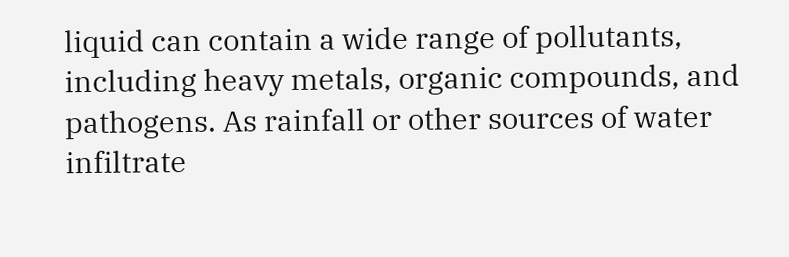liquid can contain a wide range of pollutants, including heavy metals, organic compounds, and pathogens. As rainfall or other sources of water infiltrate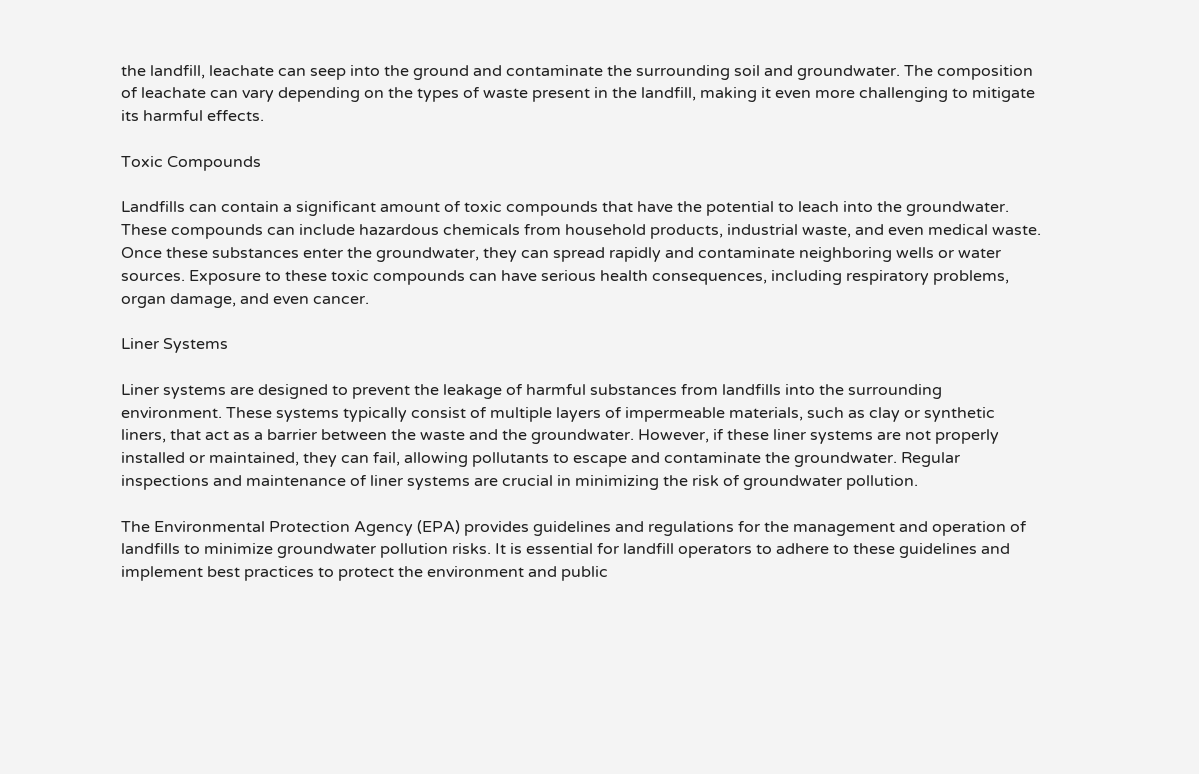the landfill, leachate can seep into the ground and contaminate the surrounding soil and groundwater. The composition of leachate can vary depending on the types of waste present in the landfill, making it even more challenging to mitigate its harmful effects.

Toxic Compounds

Landfills can contain a significant amount of toxic compounds that have the potential to leach into the groundwater. These compounds can include hazardous chemicals from household products, industrial waste, and even medical waste. Once these substances enter the groundwater, they can spread rapidly and contaminate neighboring wells or water sources. Exposure to these toxic compounds can have serious health consequences, including respiratory problems, organ damage, and even cancer.

Liner Systems

Liner systems are designed to prevent the leakage of harmful substances from landfills into the surrounding environment. These systems typically consist of multiple layers of impermeable materials, such as clay or synthetic liners, that act as a barrier between the waste and the groundwater. However, if these liner systems are not properly installed or maintained, they can fail, allowing pollutants to escape and contaminate the groundwater. Regular inspections and maintenance of liner systems are crucial in minimizing the risk of groundwater pollution.

The Environmental Protection Agency (EPA) provides guidelines and regulations for the management and operation of landfills to minimize groundwater pollution risks. It is essential for landfill operators to adhere to these guidelines and implement best practices to protect the environment and public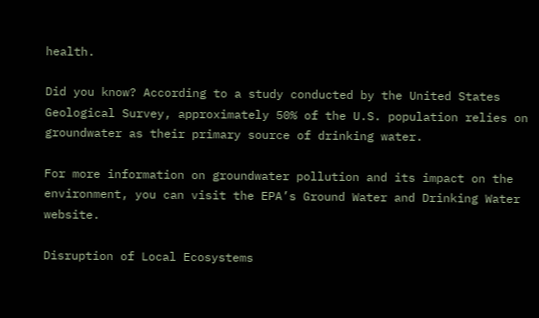health.

Did you know? According to a study conducted by the United States Geological Survey, approximately 50% of the U.S. population relies on groundwater as their primary source of drinking water.

For more information on groundwater pollution and its impact on the environment, you can visit the EPA’s Ground Water and Drinking Water website.

Disruption of Local Ecosystems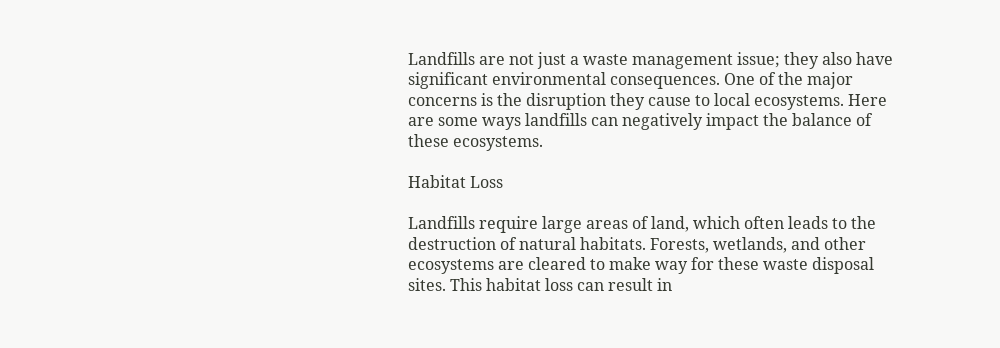Landfills are not just a waste management issue; they also have significant environmental consequences. One of the major concerns is the disruption they cause to local ecosystems. Here are some ways landfills can negatively impact the balance of these ecosystems.

Habitat Loss

Landfills require large areas of land, which often leads to the destruction of natural habitats. Forests, wetlands, and other ecosystems are cleared to make way for these waste disposal sites. This habitat loss can result in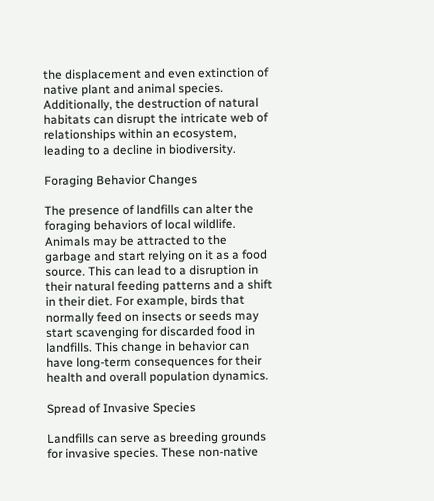the displacement and even extinction of native plant and animal species. Additionally, the destruction of natural habitats can disrupt the intricate web of relationships within an ecosystem, leading to a decline in biodiversity.

Foraging Behavior Changes

The presence of landfills can alter the foraging behaviors of local wildlife. Animals may be attracted to the garbage and start relying on it as a food source. This can lead to a disruption in their natural feeding patterns and a shift in their diet. For example, birds that normally feed on insects or seeds may start scavenging for discarded food in landfills. This change in behavior can have long-term consequences for their health and overall population dynamics.

Spread of Invasive Species

Landfills can serve as breeding grounds for invasive species. These non-native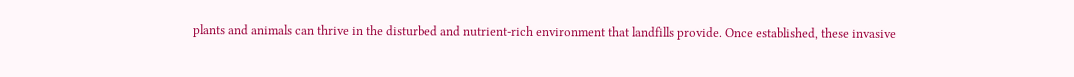plants and animals can thrive in the disturbed and nutrient-rich environment that landfills provide. Once established, these invasive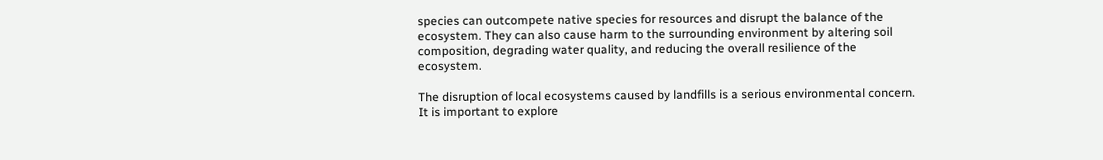species can outcompete native species for resources and disrupt the balance of the ecosystem. They can also cause harm to the surrounding environment by altering soil composition, degrading water quality, and reducing the overall resilience of the ecosystem.

The disruption of local ecosystems caused by landfills is a serious environmental concern. It is important to explore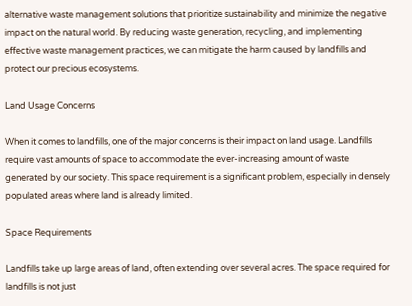alternative waste management solutions that prioritize sustainability and minimize the negative impact on the natural world. By reducing waste generation, recycling, and implementing effective waste management practices, we can mitigate the harm caused by landfills and protect our precious ecosystems.

Land Usage Concerns

When it comes to landfills, one of the major concerns is their impact on land usage. Landfills require vast amounts of space to accommodate the ever-increasing amount of waste generated by our society. This space requirement is a significant problem, especially in densely populated areas where land is already limited.

Space Requirements

Landfills take up large areas of land, often extending over several acres. The space required for landfills is not just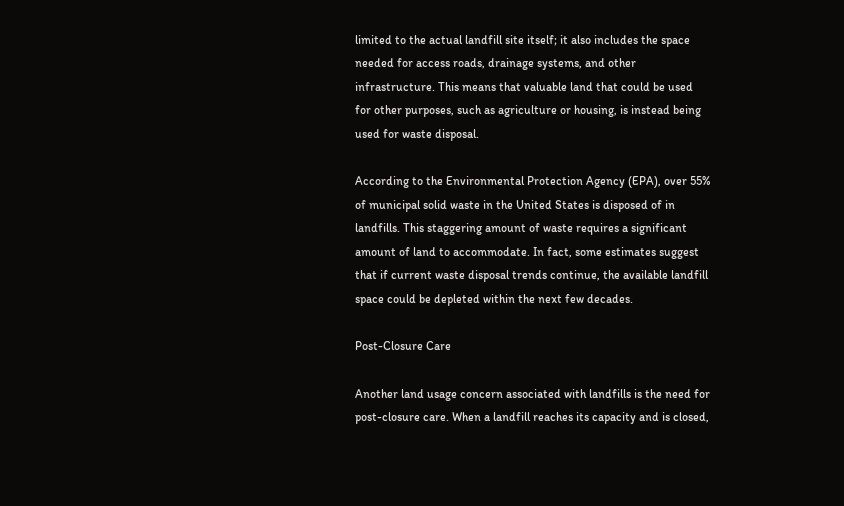limited to the actual landfill site itself; it also includes the space needed for access roads, drainage systems, and other infrastructure. This means that valuable land that could be used for other purposes, such as agriculture or housing, is instead being used for waste disposal.

According to the Environmental Protection Agency (EPA), over 55% of municipal solid waste in the United States is disposed of in landfills. This staggering amount of waste requires a significant amount of land to accommodate. In fact, some estimates suggest that if current waste disposal trends continue, the available landfill space could be depleted within the next few decades.

Post-Closure Care

Another land usage concern associated with landfills is the need for post-closure care. When a landfill reaches its capacity and is closed,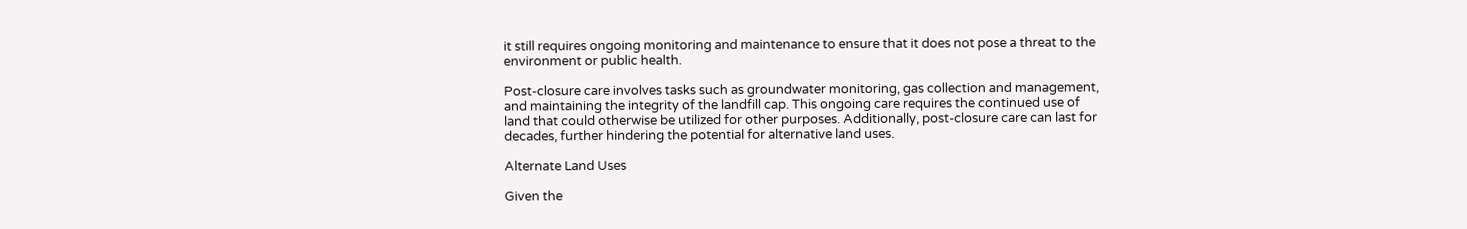it still requires ongoing monitoring and maintenance to ensure that it does not pose a threat to the environment or public health.

Post-closure care involves tasks such as groundwater monitoring, gas collection and management, and maintaining the integrity of the landfill cap. This ongoing care requires the continued use of land that could otherwise be utilized for other purposes. Additionally, post-closure care can last for decades, further hindering the potential for alternative land uses.

Alternate Land Uses

Given the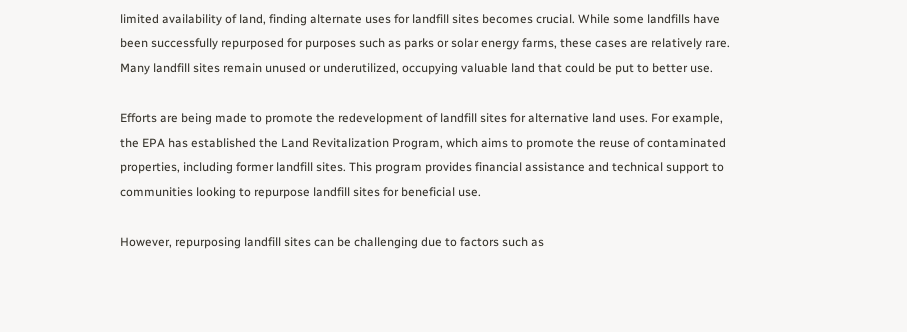limited availability of land, finding alternate uses for landfill sites becomes crucial. While some landfills have been successfully repurposed for purposes such as parks or solar energy farms, these cases are relatively rare. Many landfill sites remain unused or underutilized, occupying valuable land that could be put to better use.

Efforts are being made to promote the redevelopment of landfill sites for alternative land uses. For example, the EPA has established the Land Revitalization Program, which aims to promote the reuse of contaminated properties, including former landfill sites. This program provides financial assistance and technical support to communities looking to repurpose landfill sites for beneficial use.

However, repurposing landfill sites can be challenging due to factors such as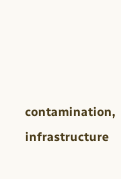contamination, infrastructure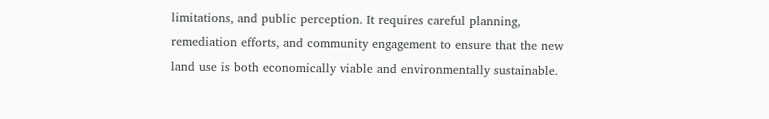limitations, and public perception. It requires careful planning, remediation efforts, and community engagement to ensure that the new land use is both economically viable and environmentally sustainable.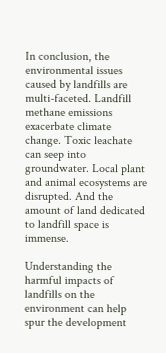In conclusion, the environmental issues caused by landfills are multi-faceted. Landfill methane emissions exacerbate climate change. Toxic leachate can seep into groundwater. Local plant and animal ecosystems are disrupted. And the amount of land dedicated to landfill space is immense.

Understanding the harmful impacts of landfills on the environment can help spur the development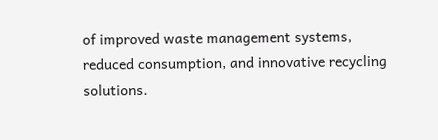of improved waste management systems, reduced consumption, and innovative recycling solutions.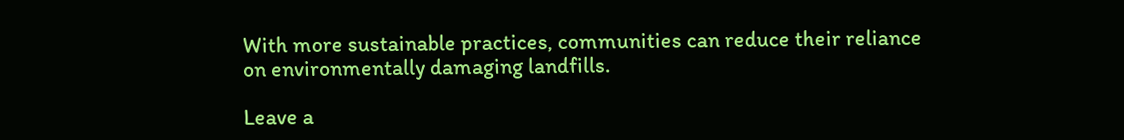With more sustainable practices, communities can reduce their reliance on environmentally damaging landfills.

Leave a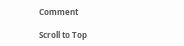Comment

Scroll to Top